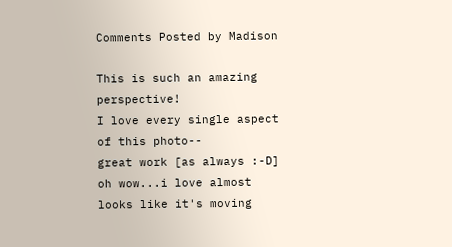Comments Posted by Madison

This is such an amazing perspective!
I love every single aspect of this photo--
great work [as always :-D]
oh wow...i love almost looks like it's moving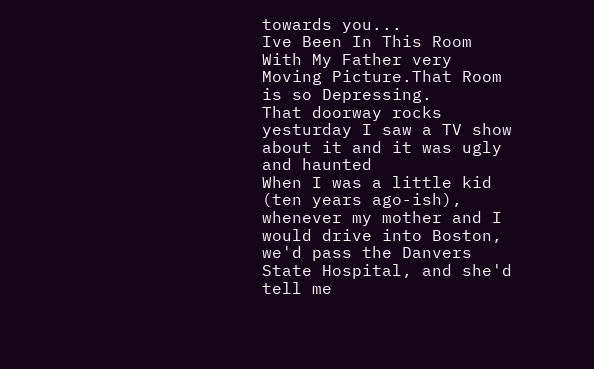towards you...
Ive Been In This Room With My Father very Moving Picture.That Room is so Depressing.
That doorway rocks
yesturday I saw a TV show about it and it was ugly and haunted
When I was a little kid (ten years ago-ish), whenever my mother and I would drive into Boston, we'd pass the Danvers State Hospital, and she'd tell me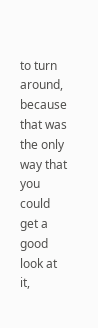to turn around, because that was the only way that you could get a good look at it,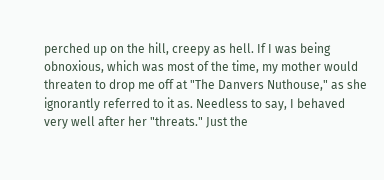perched up on the hill, creepy as hell. If I was being obnoxious, which was most of the time, my mother would threaten to drop me off at "The Danvers Nuthouse," as she ignorantly referred to it as. Needless to say, I behaved very well after her "threats." Just the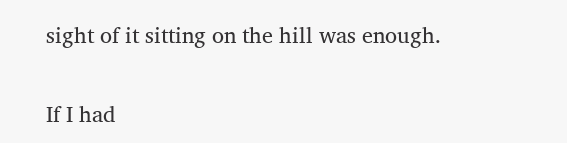sight of it sitting on the hill was enough.

If I had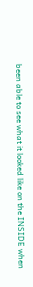been able to see what it looked like on the INSIDE when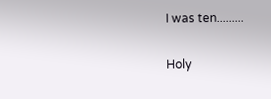I was ten.........

Holy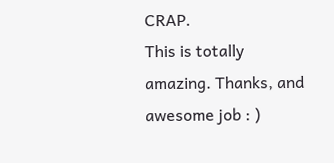CRAP.
This is totally amazing. Thanks, and awesome job : )